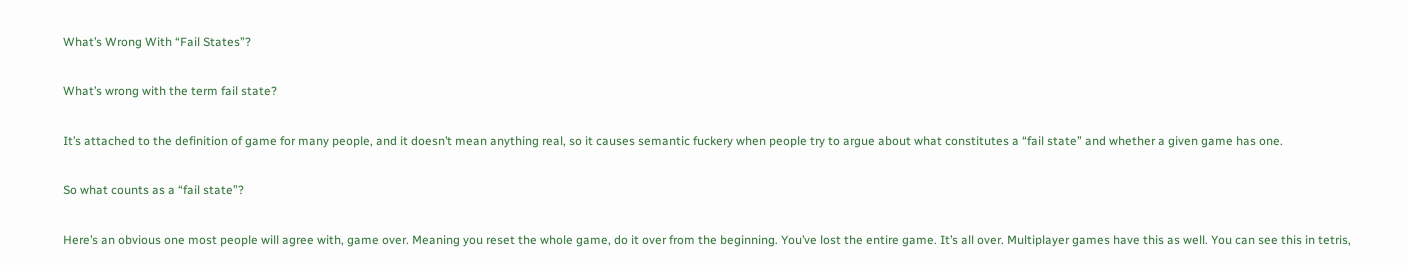What’s Wrong With “Fail States”?

What’s wrong with the term fail state?

It’s attached to the definition of game for many people, and it doesn’t mean anything real, so it causes semantic fuckery when people try to argue about what constitutes a “fail state” and whether a given game has one.

So what counts as a “fail state”?

Here’s an obvious one most people will agree with, game over. Meaning you reset the whole game, do it over from the beginning. You’ve lost the entire game. It’s all over. Multiplayer games have this as well. You can see this in tetris,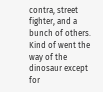contra, street fighter, and a bunch of others. Kind of went the way of the dinosaur except for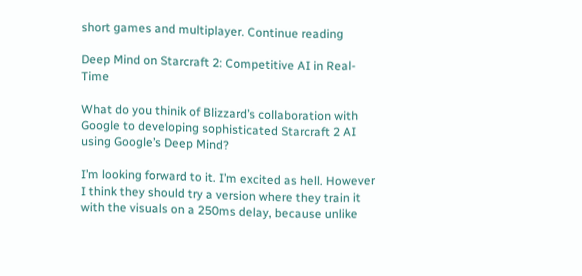short games and multiplayer. Continue reading

Deep Mind on Starcraft 2: Competitive AI in Real-Time

What do you thinik of Blizzard’s collaboration with Google to developing sophisticated Starcraft 2 AI using Google’s Deep Mind?

I’m looking forward to it. I’m excited as hell. However I think they should try a version where they train it with the visuals on a 250ms delay, because unlike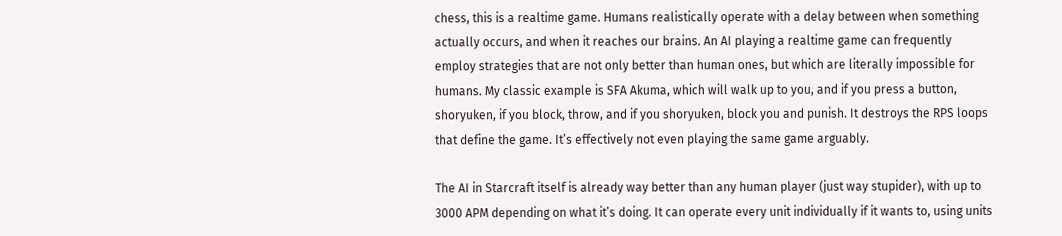chess, this is a realtime game. Humans realistically operate with a delay between when something actually occurs, and when it reaches our brains. An AI playing a realtime game can frequently employ strategies that are not only better than human ones, but which are literally impossible for humans. My classic example is SFA Akuma, which will walk up to you, and if you press a button, shoryuken, if you block, throw, and if you shoryuken, block you and punish. It destroys the RPS loops that define the game. It’s effectively not even playing the same game arguably.

The AI in Starcraft itself is already way better than any human player (just way stupider), with up to 3000 APM depending on what it’s doing. It can operate every unit individually if it wants to, using units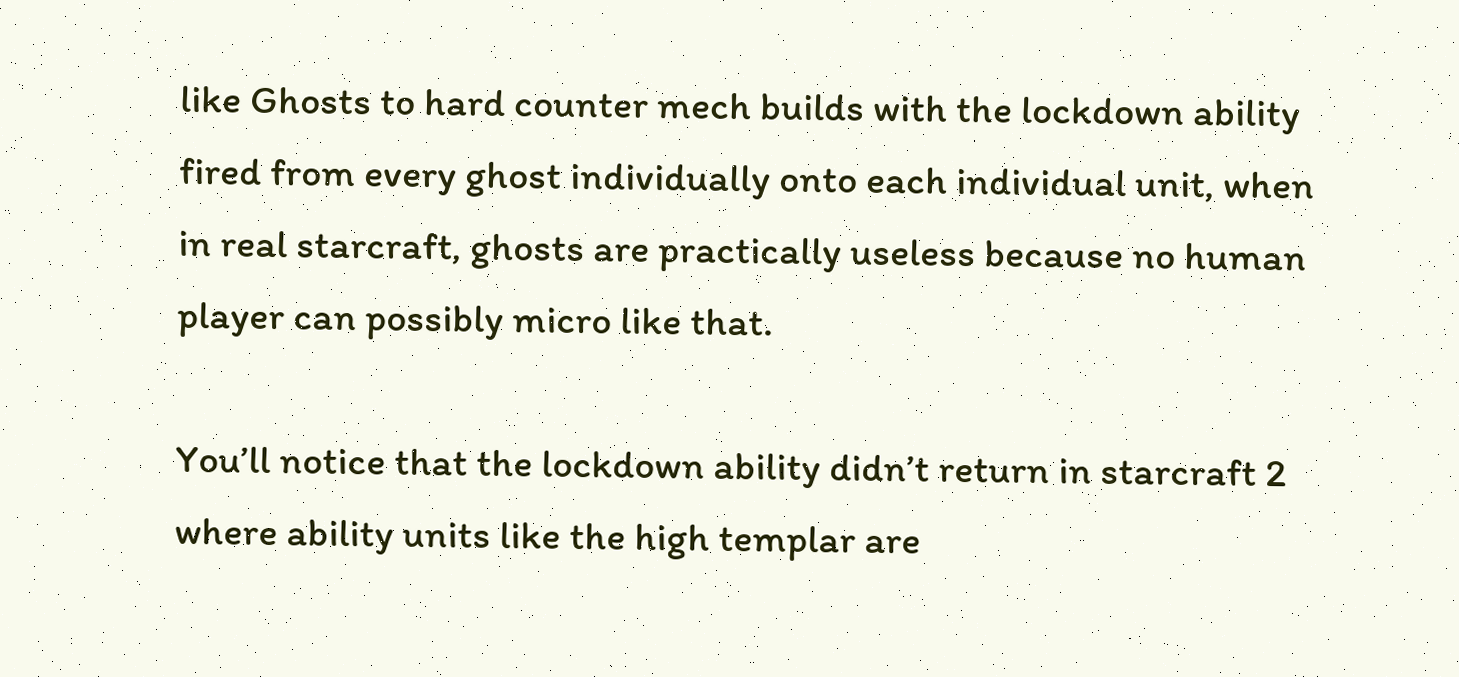like Ghosts to hard counter mech builds with the lockdown ability fired from every ghost individually onto each individual unit, when in real starcraft, ghosts are practically useless because no human player can possibly micro like that.

You’ll notice that the lockdown ability didn’t return in starcraft 2 where ability units like the high templar are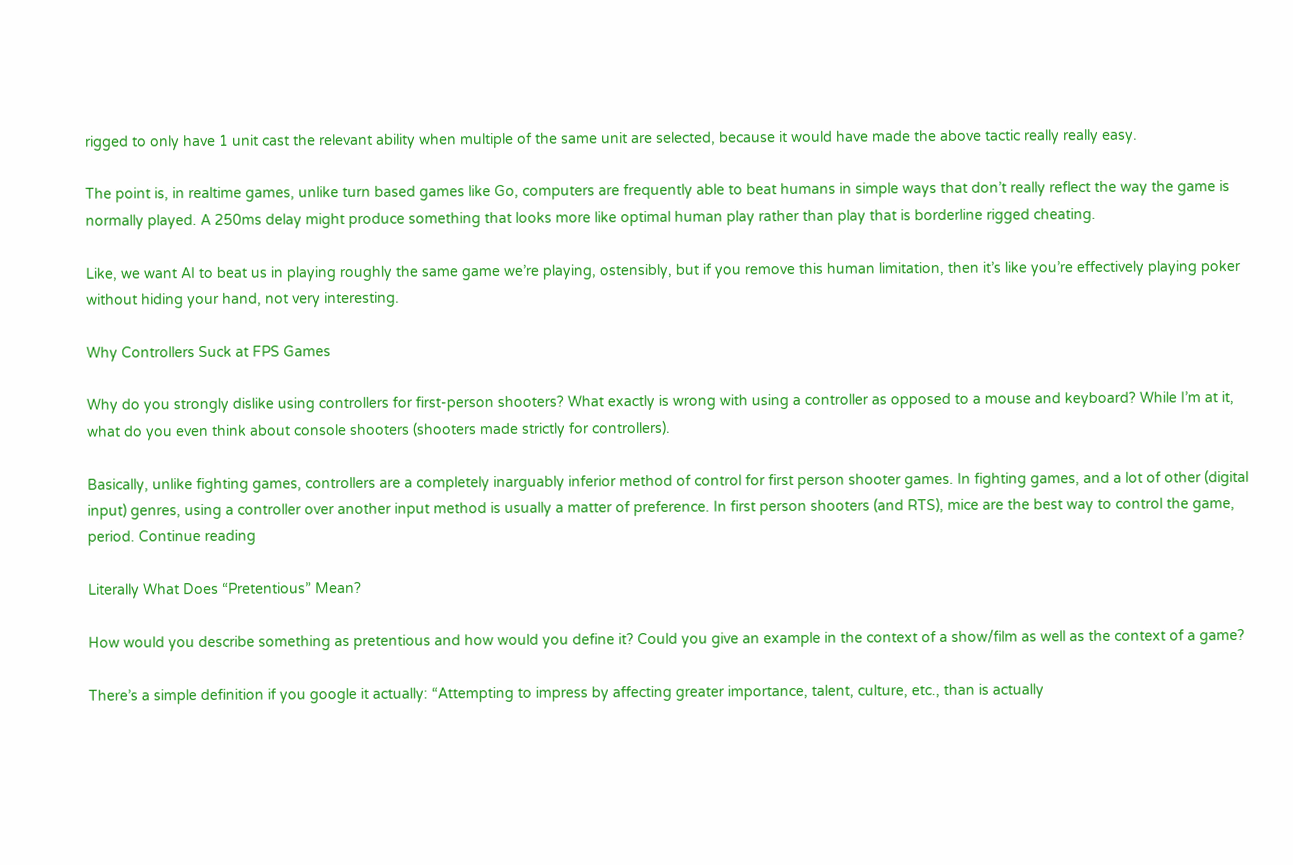rigged to only have 1 unit cast the relevant ability when multiple of the same unit are selected, because it would have made the above tactic really really easy.

The point is, in realtime games, unlike turn based games like Go, computers are frequently able to beat humans in simple ways that don’t really reflect the way the game is normally played. A 250ms delay might produce something that looks more like optimal human play rather than play that is borderline rigged cheating.

Like, we want AI to beat us in playing roughly the same game we’re playing, ostensibly, but if you remove this human limitation, then it’s like you’re effectively playing poker without hiding your hand, not very interesting.

Why Controllers Suck at FPS Games

Why do you strongly dislike using controllers for first-person shooters? What exactly is wrong with using a controller as opposed to a mouse and keyboard? While I’m at it, what do you even think about console shooters (shooters made strictly for controllers).

Basically, unlike fighting games, controllers are a completely inarguably inferior method of control for first person shooter games. In fighting games, and a lot of other (digital input) genres, using a controller over another input method is usually a matter of preference. In first person shooters (and RTS), mice are the best way to control the game, period. Continue reading

Literally What Does “Pretentious” Mean?

How would you describe something as pretentious and how would you define it? Could you give an example in the context of a show/film as well as the context of a game?

There’s a simple definition if you google it actually: “Attempting to impress by affecting greater importance, talent, culture, etc., than is actually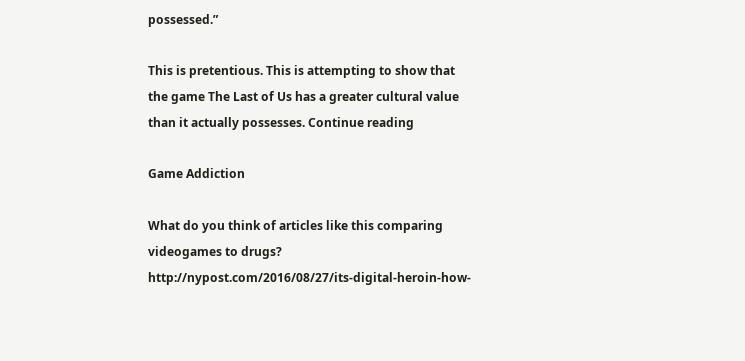possessed.”

This is pretentious. This is attempting to show that the game The Last of Us has a greater cultural value than it actually possesses. Continue reading

Game Addiction

What do you think of articles like this comparing videogames to drugs? http://nypost.com/2016/08/27/its-digital-heroin-how-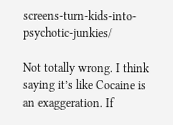screens-turn-kids-into-psychotic-junkies/

Not totally wrong. I think saying it’s like Cocaine is an exaggeration. If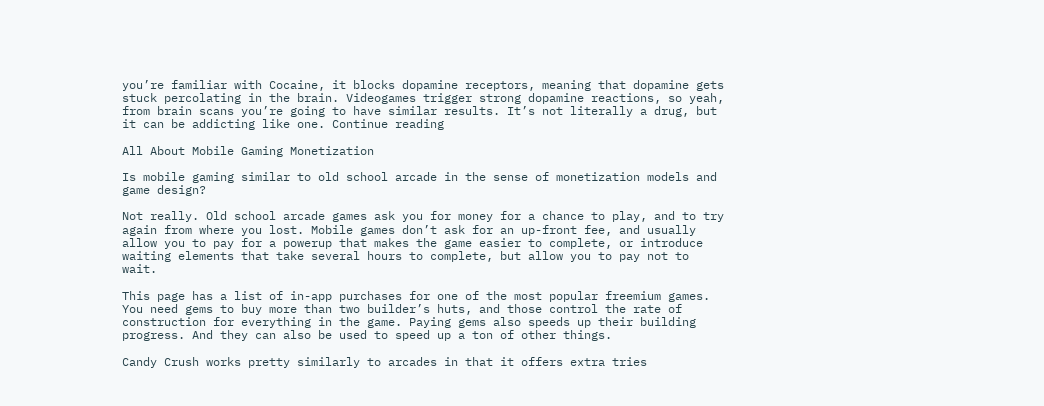you’re familiar with Cocaine, it blocks dopamine receptors, meaning that dopamine gets stuck percolating in the brain. Videogames trigger strong dopamine reactions, so yeah, from brain scans you’re going to have similar results. It’s not literally a drug, but it can be addicting like one. Continue reading

All About Mobile Gaming Monetization

Is mobile gaming similar to old school arcade in the sense of monetization models and game design?

Not really. Old school arcade games ask you for money for a chance to play, and to try again from where you lost. Mobile games don’t ask for an up-front fee, and usually allow you to pay for a powerup that makes the game easier to complete, or introduce waiting elements that take several hours to complete, but allow you to pay not to wait.

This page has a list of in-app purchases for one of the most popular freemium games. You need gems to buy more than two builder’s huts, and those control the rate of construction for everything in the game. Paying gems also speeds up their building progress. And they can also be used to speed up a ton of other things.

Candy Crush works pretty similarly to arcades in that it offers extra tries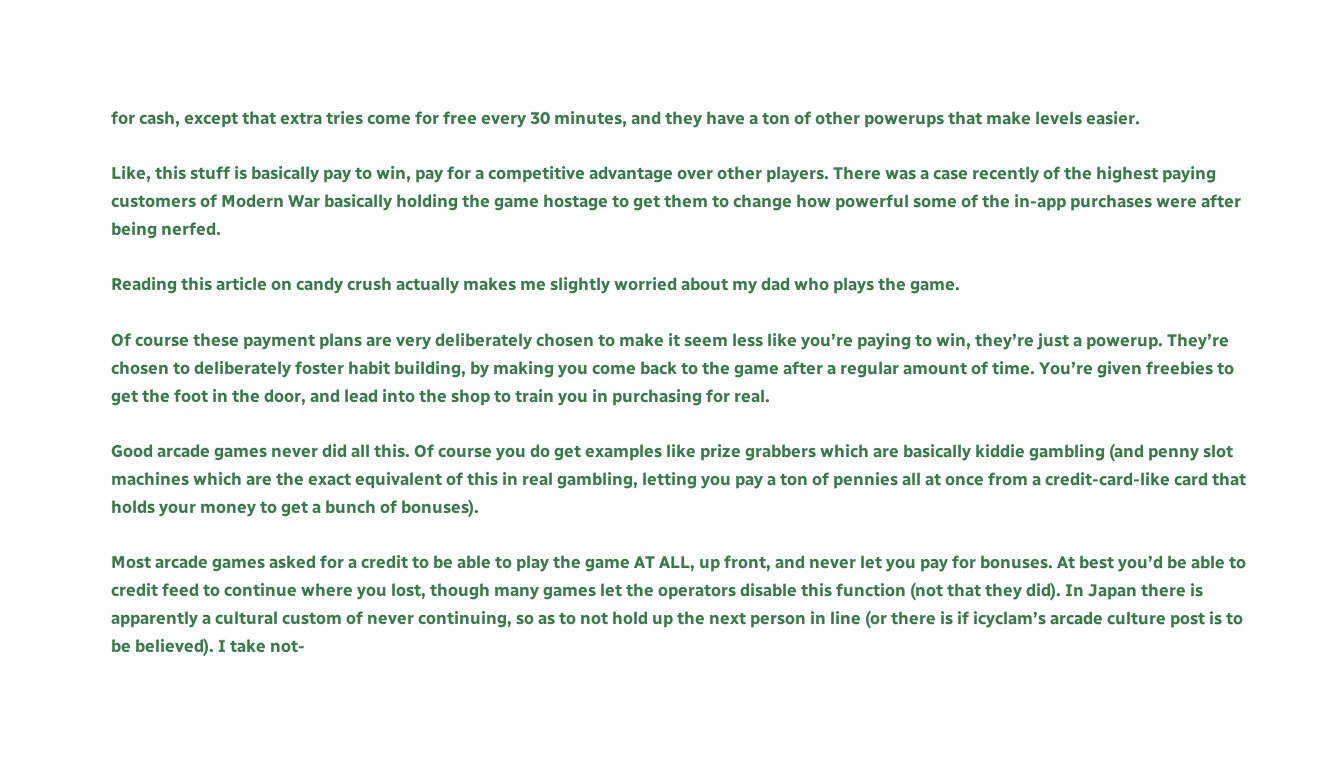for cash, except that extra tries come for free every 30 minutes, and they have a ton of other powerups that make levels easier.

Like, this stuff is basically pay to win, pay for a competitive advantage over other players. There was a case recently of the highest paying customers of Modern War basically holding the game hostage to get them to change how powerful some of the in-app purchases were after being nerfed.

Reading this article on candy crush actually makes me slightly worried about my dad who plays the game.

Of course these payment plans are very deliberately chosen to make it seem less like you’re paying to win, they’re just a powerup. They’re chosen to deliberately foster habit building, by making you come back to the game after a regular amount of time. You’re given freebies to get the foot in the door, and lead into the shop to train you in purchasing for real.

Good arcade games never did all this. Of course you do get examples like prize grabbers which are basically kiddie gambling (and penny slot machines which are the exact equivalent of this in real gambling, letting you pay a ton of pennies all at once from a credit-card-like card that holds your money to get a bunch of bonuses).

Most arcade games asked for a credit to be able to play the game AT ALL, up front, and never let you pay for bonuses. At best you’d be able to credit feed to continue where you lost, though many games let the operators disable this function (not that they did). In Japan there is apparently a cultural custom of never continuing, so as to not hold up the next person in line (or there is if icyclam’s arcade culture post is to be believed). I take not-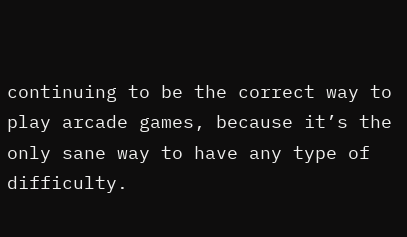continuing to be the correct way to play arcade games, because it’s the only sane way to have any type of difficulty.